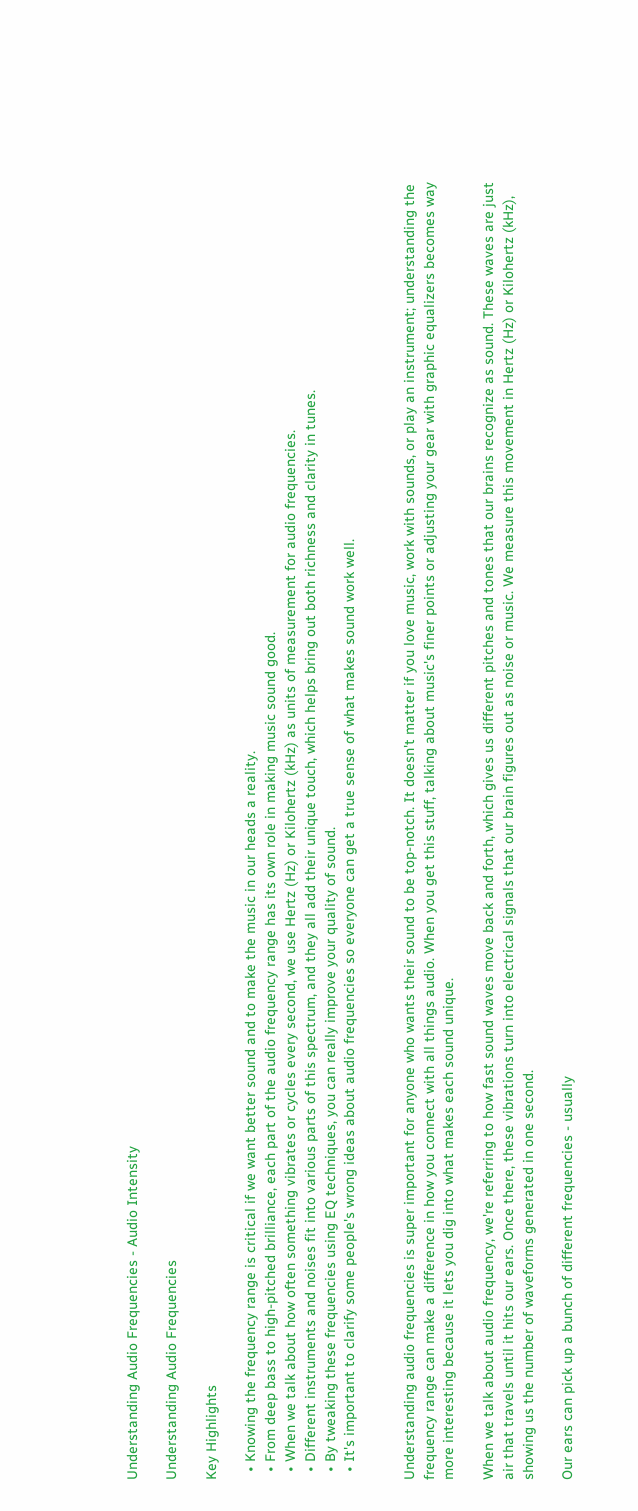Understanding Audio Frequencies - Audio Intensity

Understanding Audio Frequencies

Key Highlights

  • Knowing the frequency range is critical if we want better sound and to make the music in our heads a reality.
  • From deep bass to high-pitched brilliance, each part of the audio frequency range has its own role in making music sound good.
  • When we talk about how often something vibrates or cycles every second, we use Hertz (Hz) or Kilohertz (kHz) as units of measurement for audio frequencies.
  • Different instruments and noises fit into various parts of this spectrum, and they all add their unique touch, which helps bring out both richness and clarity in tunes.
  • By tweaking these frequencies using EQ techniques, you can really improve your quality of sound.
  • It's important to clarify some people's wrong ideas about audio frequencies so everyone can get a true sense of what makes sound work well.


Understanding audio frequencies is super important for anyone who wants their sound to be top-notch. It doesn't matter if you love music, work with sounds, or play an instrument; understanding the frequency range can make a difference in how you connect with all things audio. When you get this stuff, talking about music's finer points or adjusting your gear with graphic equalizers becomes way more interesting because it lets you dig into what makes each sound unique.

When we talk about audio frequency, we're referring to how fast sound waves move back and forth, which gives us different pitches and tones that our brains recognize as sound. These waves are just air that travels until it hits our ears. Once there, these vibrations turn into electrical signals that our brain figures out as noise or music. We measure this movement in Hertz (Hz) or Kilohertz (kHz), showing us the number of waveforms generated in one second.

Our ears can pick up a bunch of different frequencies - usually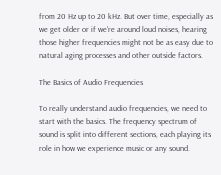from 20 Hz up to 20 kHz. But over time, especially as we get older or if we're around loud noises, hearing those higher frequencies might not be as easy due to natural aging processes and other outside factors.

The Basics of Audio Frequencies

To really understand audio frequencies, we need to start with the basics. The frequency spectrum of sound is split into different sections, each playing its role in how we experience music or any sound.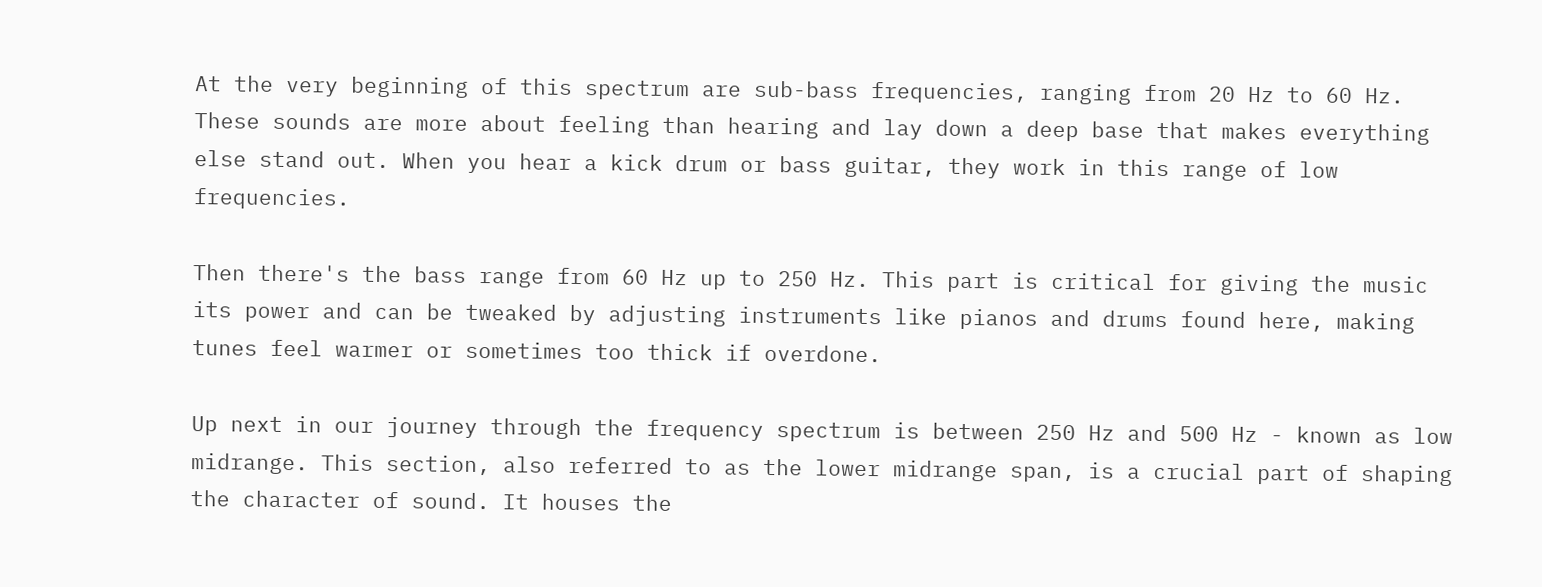At the very beginning of this spectrum are sub-bass frequencies, ranging from 20 Hz to 60 Hz. These sounds are more about feeling than hearing and lay down a deep base that makes everything else stand out. When you hear a kick drum or bass guitar, they work in this range of low frequencies.

Then there's the bass range from 60 Hz up to 250 Hz. This part is critical for giving the music its power and can be tweaked by adjusting instruments like pianos and drums found here, making tunes feel warmer or sometimes too thick if overdone.

Up next in our journey through the frequency spectrum is between 250 Hz and 500 Hz - known as low midrange. This section, also referred to as the lower midrange span, is a crucial part of shaping the character of sound. It houses the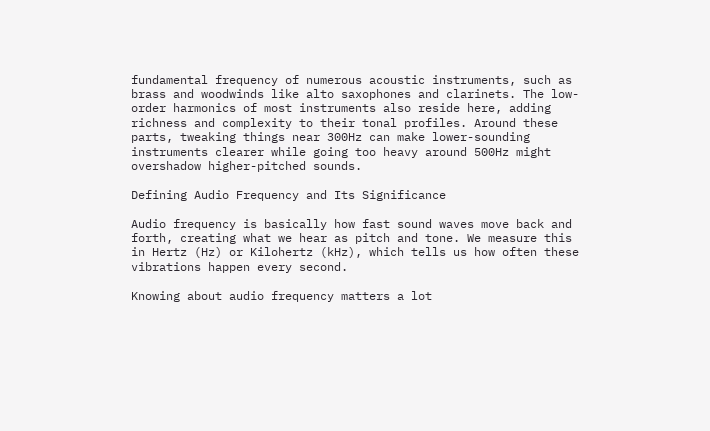fundamental frequency of numerous acoustic instruments, such as brass and woodwinds like alto saxophones and clarinets. The low-order harmonics of most instruments also reside here, adding richness and complexity to their tonal profiles. Around these parts, tweaking things near 300Hz can make lower-sounding instruments clearer while going too heavy around 500Hz might overshadow higher-pitched sounds.

Defining Audio Frequency and Its Significance

Audio frequency is basically how fast sound waves move back and forth, creating what we hear as pitch and tone. We measure this in Hertz (Hz) or Kilohertz (kHz), which tells us how often these vibrations happen every second.

Knowing about audio frequency matters a lot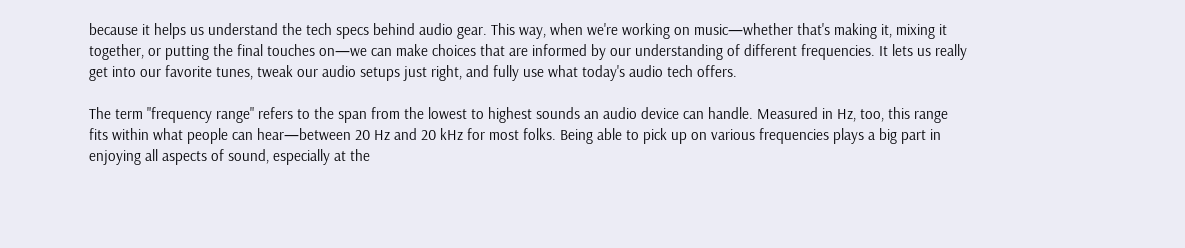because it helps us understand the tech specs behind audio gear. This way, when we're working on music—whether that's making it, mixing it together, or putting the final touches on—we can make choices that are informed by our understanding of different frequencies. It lets us really get into our favorite tunes, tweak our audio setups just right, and fully use what today's audio tech offers.

The term "frequency range" refers to the span from the lowest to highest sounds an audio device can handle. Measured in Hz, too, this range fits within what people can hear—between 20 Hz and 20 kHz for most folks. Being able to pick up on various frequencies plays a big part in enjoying all aspects of sound, especially at the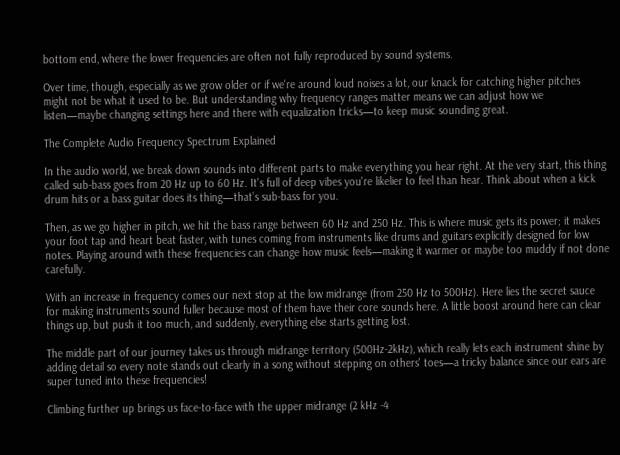bottom end, where the lower frequencies are often not fully reproduced by sound systems.

Over time, though, especially as we grow older or if we're around loud noises a lot, our knack for catching higher pitches might not be what it used to be. But understanding why frequency ranges matter means we can adjust how we listen—maybe changing settings here and there with equalization tricks—to keep music sounding great.

The Complete Audio Frequency Spectrum Explained

In the audio world, we break down sounds into different parts to make everything you hear right. At the very start, this thing called sub-bass goes from 20 Hz up to 60 Hz. It's full of deep vibes you're likelier to feel than hear. Think about when a kick drum hits or a bass guitar does its thing—that’s sub-bass for you.

Then, as we go higher in pitch, we hit the bass range between 60 Hz and 250 Hz. This is where music gets its power; it makes your foot tap and heart beat faster, with tunes coming from instruments like drums and guitars explicitly designed for low notes. Playing around with these frequencies can change how music feels—making it warmer or maybe too muddy if not done carefully.

With an increase in frequency comes our next stop at the low midrange (from 250 Hz to 500Hz). Here lies the secret sauce for making instruments sound fuller because most of them have their core sounds here. A little boost around here can clear things up, but push it too much, and suddenly, everything else starts getting lost.

The middle part of our journey takes us through midrange territory (500Hz-2kHz), which really lets each instrument shine by adding detail so every note stands out clearly in a song without stepping on others' toes—a tricky balance since our ears are super tuned into these frequencies!

Climbing further up brings us face-to-face with the upper midrange (2 kHz -4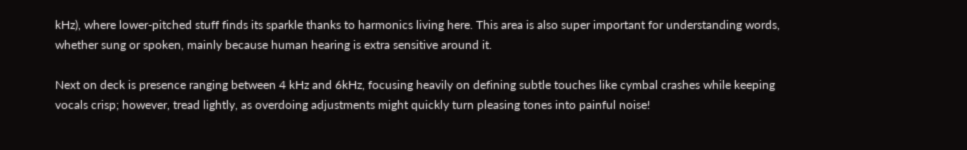kHz), where lower-pitched stuff finds its sparkle thanks to harmonics living here. This area is also super important for understanding words, whether sung or spoken, mainly because human hearing is extra sensitive around it.

Next on deck is presence ranging between 4 kHz and 6kHz, focusing heavily on defining subtle touches like cymbal crashes while keeping vocals crisp; however, tread lightly, as overdoing adjustments might quickly turn pleasing tones into painful noise!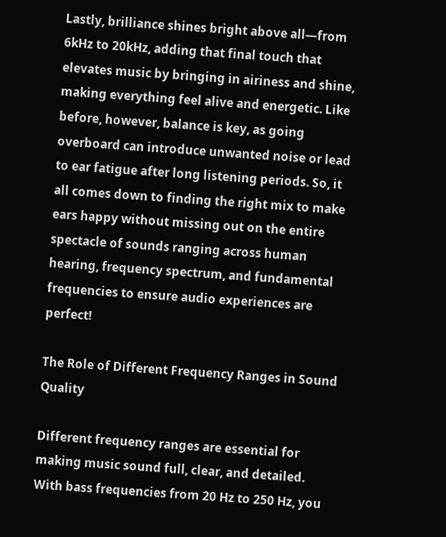Lastly, brilliance shines bright above all—from 6kHz to 20kHz, adding that final touch that elevates music by bringing in airiness and shine, making everything feel alive and energetic. Like before, however, balance is key, as going overboard can introduce unwanted noise or lead to ear fatigue after long listening periods. So, it all comes down to finding the right mix to make ears happy without missing out on the entire spectacle of sounds ranging across human hearing, frequency spectrum, and fundamental frequencies to ensure audio experiences are perfect!

The Role of Different Frequency Ranges in Sound Quality

Different frequency ranges are essential for making music sound full, clear, and detailed. With bass frequencies from 20 Hz to 250 Hz, you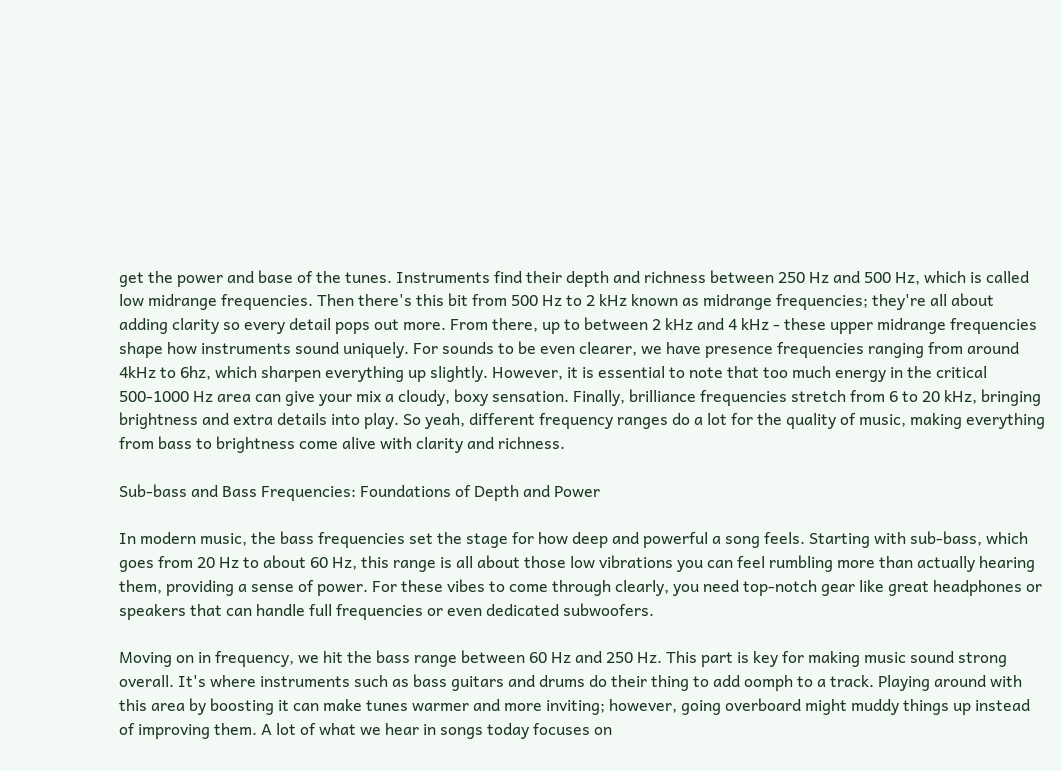get the power and base of the tunes. Instruments find their depth and richness between 250 Hz and 500 Hz, which is called low midrange frequencies. Then there's this bit from 500 Hz to 2 kHz known as midrange frequencies; they're all about adding clarity so every detail pops out more. From there, up to between 2 kHz and 4 kHz - these upper midrange frequencies shape how instruments sound uniquely. For sounds to be even clearer, we have presence frequencies ranging from around 4kHz to 6hz, which sharpen everything up slightly. However, it is essential to note that too much energy in the critical 500-1000 Hz area can give your mix a cloudy, boxy sensation. Finally, brilliance frequencies stretch from 6 to 20 kHz, bringing brightness and extra details into play. So yeah, different frequency ranges do a lot for the quality of music, making everything from bass to brightness come alive with clarity and richness.

Sub-bass and Bass Frequencies: Foundations of Depth and Power

In modern music, the bass frequencies set the stage for how deep and powerful a song feels. Starting with sub-bass, which goes from 20 Hz to about 60 Hz, this range is all about those low vibrations you can feel rumbling more than actually hearing them, providing a sense of power. For these vibes to come through clearly, you need top-notch gear like great headphones or speakers that can handle full frequencies or even dedicated subwoofers.

Moving on in frequency, we hit the bass range between 60 Hz and 250 Hz. This part is key for making music sound strong overall. It's where instruments such as bass guitars and drums do their thing to add oomph to a track. Playing around with this area by boosting it can make tunes warmer and more inviting; however, going overboard might muddy things up instead of improving them. A lot of what we hear in songs today focuses on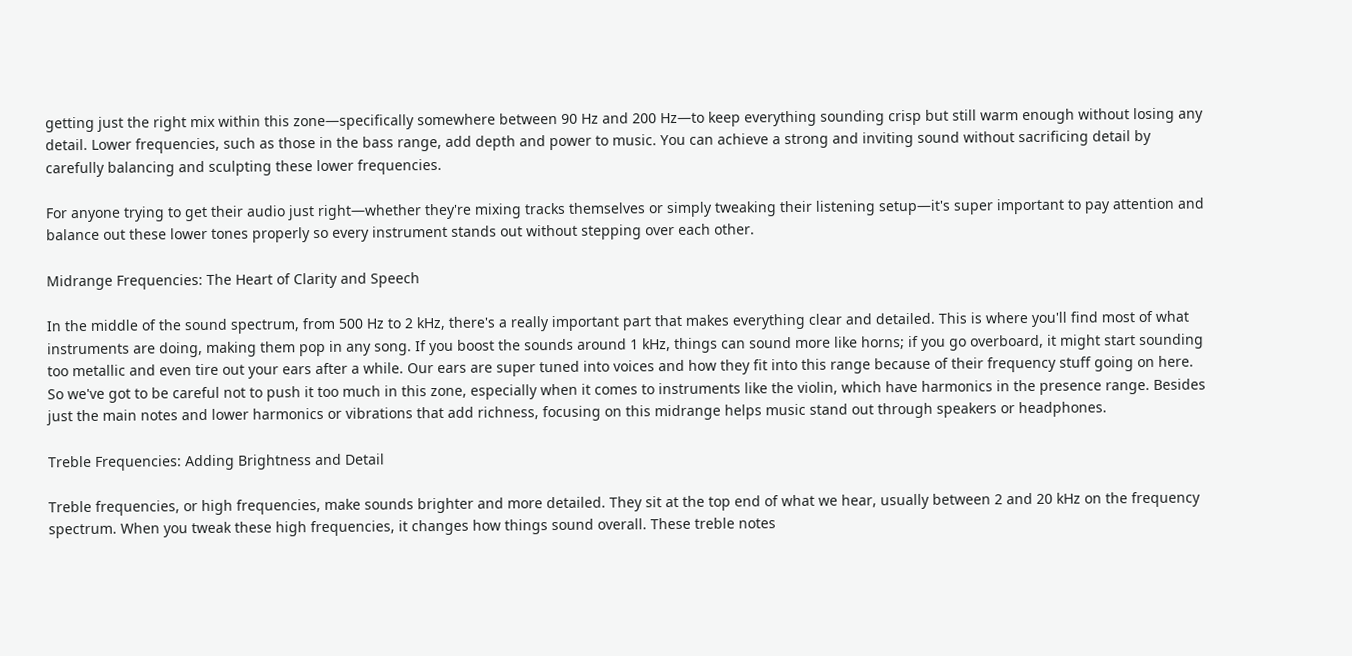getting just the right mix within this zone—specifically somewhere between 90 Hz and 200 Hz—to keep everything sounding crisp but still warm enough without losing any detail. Lower frequencies, such as those in the bass range, add depth and power to music. You can achieve a strong and inviting sound without sacrificing detail by carefully balancing and sculpting these lower frequencies.

For anyone trying to get their audio just right—whether they're mixing tracks themselves or simply tweaking their listening setup—it's super important to pay attention and balance out these lower tones properly so every instrument stands out without stepping over each other.

Midrange Frequencies: The Heart of Clarity and Speech

In the middle of the sound spectrum, from 500 Hz to 2 kHz, there's a really important part that makes everything clear and detailed. This is where you'll find most of what instruments are doing, making them pop in any song. If you boost the sounds around 1 kHz, things can sound more like horns; if you go overboard, it might start sounding too metallic and even tire out your ears after a while. Our ears are super tuned into voices and how they fit into this range because of their frequency stuff going on here. So we've got to be careful not to push it too much in this zone, especially when it comes to instruments like the violin, which have harmonics in the presence range. Besides just the main notes and lower harmonics or vibrations that add richness, focusing on this midrange helps music stand out through speakers or headphones.

Treble Frequencies: Adding Brightness and Detail

Treble frequencies, or high frequencies, make sounds brighter and more detailed. They sit at the top end of what we hear, usually between 2 and 20 kHz on the frequency spectrum. When you tweak these high frequencies, it changes how things sound overall. These treble notes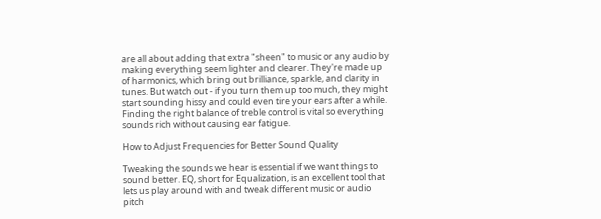are all about adding that extra "sheen" to music or any audio by making everything seem lighter and clearer. They're made up of harmonics, which bring out brilliance, sparkle, and clarity in tunes. But watch out - if you turn them up too much, they might start sounding hissy and could even tire your ears after a while. Finding the right balance of treble control is vital so everything sounds rich without causing ear fatigue.

How to Adjust Frequencies for Better Sound Quality

Tweaking the sounds we hear is essential if we want things to sound better. EQ, short for Equalization, is an excellent tool that lets us play around with and tweak different music or audio pitch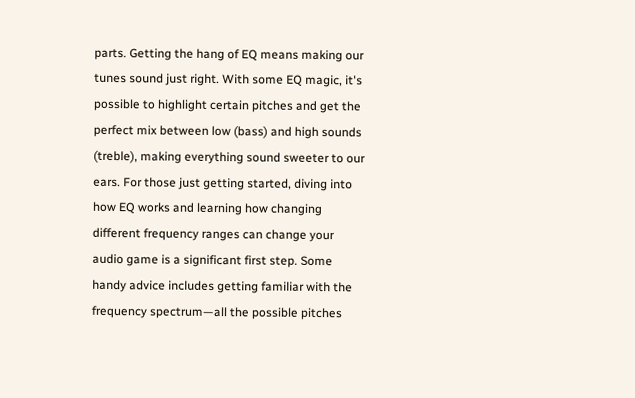parts. Getting the hang of EQ means making our tunes sound just right. With some EQ magic, it's possible to highlight certain pitches and get the perfect mix between low (bass) and high sounds (treble), making everything sound sweeter to our ears. For those just getting started, diving into how EQ works and learning how changing different frequency ranges can change your audio game is a significant first step. Some handy advice includes getting familiar with the frequency spectrum—all the possible pitches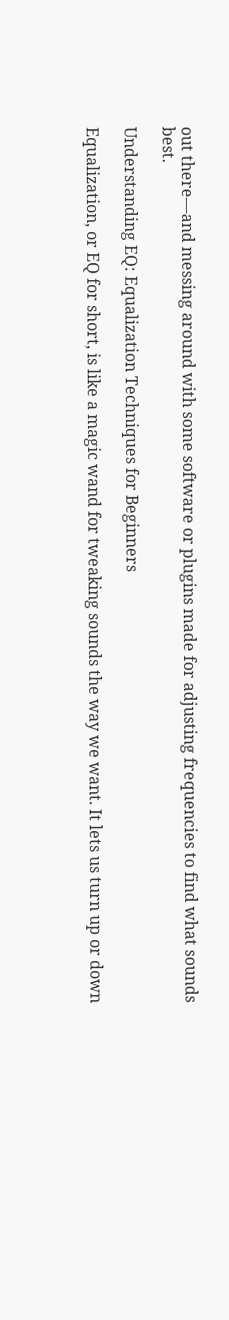out there—and messing around with some software or plugins made for adjusting frequencies to find what sounds best.

Understanding EQ: Equalization Techniques for Beginners

Equalization, or EQ for short, is like a magic wand for tweaking sounds the way we want. It lets us turn up or down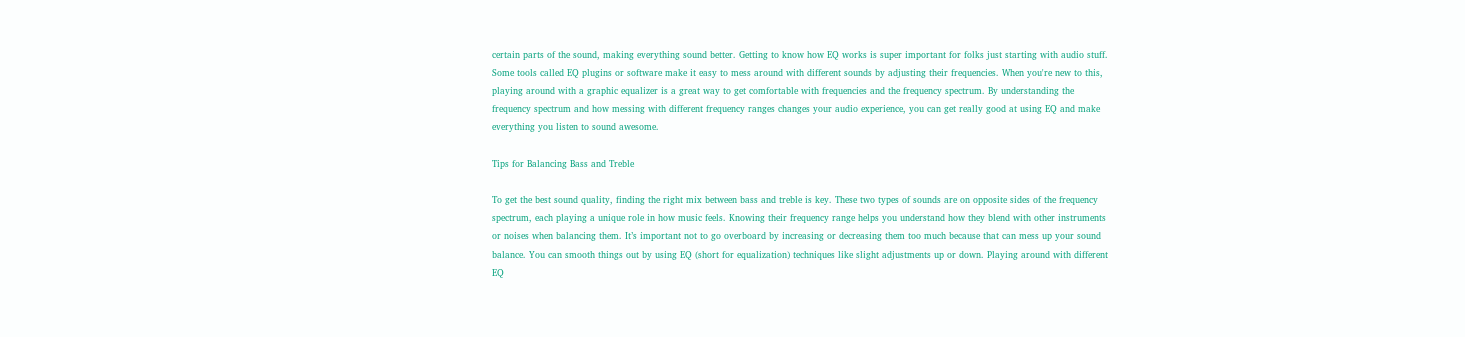certain parts of the sound, making everything sound better. Getting to know how EQ works is super important for folks just starting with audio stuff. Some tools called EQ plugins or software make it easy to mess around with different sounds by adjusting their frequencies. When you're new to this, playing around with a graphic equalizer is a great way to get comfortable with frequencies and the frequency spectrum. By understanding the frequency spectrum and how messing with different frequency ranges changes your audio experience, you can get really good at using EQ and make everything you listen to sound awesome.

Tips for Balancing Bass and Treble

To get the best sound quality, finding the right mix between bass and treble is key. These two types of sounds are on opposite sides of the frequency spectrum, each playing a unique role in how music feels. Knowing their frequency range helps you understand how they blend with other instruments or noises when balancing them. It’s important not to go overboard by increasing or decreasing them too much because that can mess up your sound balance. You can smooth things out by using EQ (short for equalization) techniques like slight adjustments up or down. Playing around with different EQ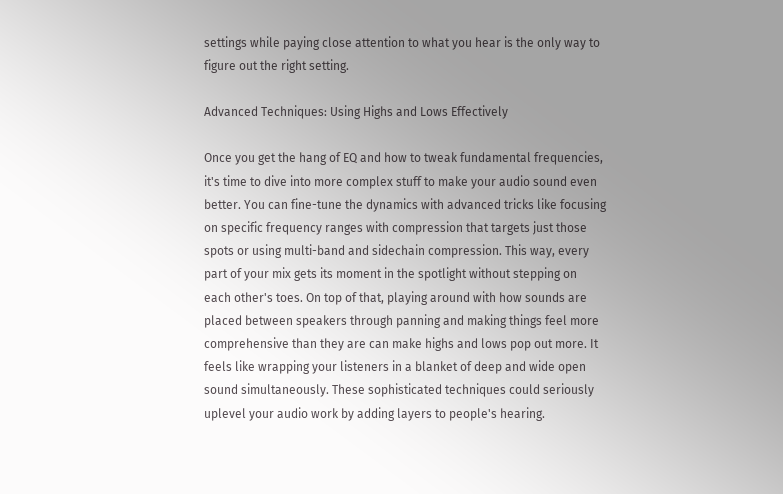settings while paying close attention to what you hear is the only way to figure out the right setting.

Advanced Techniques: Using Highs and Lows Effectively

Once you get the hang of EQ and how to tweak fundamental frequencies, it's time to dive into more complex stuff to make your audio sound even better. You can fine-tune the dynamics with advanced tricks like focusing on specific frequency ranges with compression that targets just those spots or using multi-band and sidechain compression. This way, every part of your mix gets its moment in the spotlight without stepping on each other's toes. On top of that, playing around with how sounds are placed between speakers through panning and making things feel more comprehensive than they are can make highs and lows pop out more. It feels like wrapping your listeners in a blanket of deep and wide open sound simultaneously. These sophisticated techniques could seriously uplevel your audio work by adding layers to people's hearing.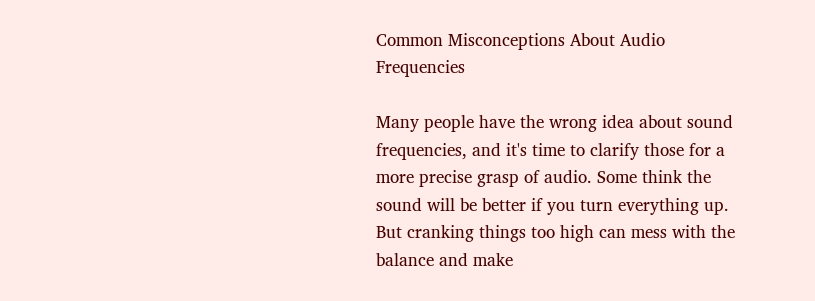Common Misconceptions About Audio Frequencies

Many people have the wrong idea about sound frequencies, and it's time to clarify those for a more precise grasp of audio. Some think the sound will be better if you turn everything up. But cranking things too high can mess with the balance and make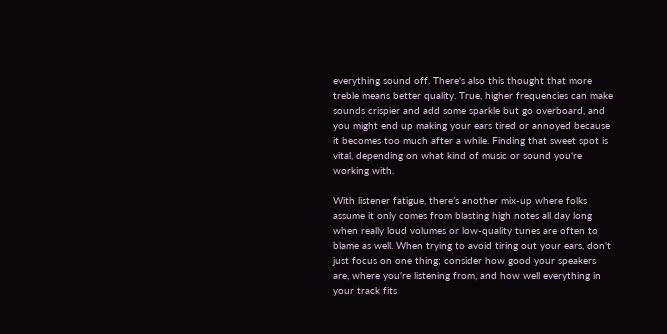everything sound off. There's also this thought that more treble means better quality. True, higher frequencies can make sounds crispier and add some sparkle but go overboard, and you might end up making your ears tired or annoyed because it becomes too much after a while. Finding that sweet spot is vital, depending on what kind of music or sound you're working with.

With listener fatigue, there’s another mix-up where folks assume it only comes from blasting high notes all day long when really loud volumes or low-quality tunes are often to blame as well. When trying to avoid tiring out your ears, don't just focus on one thing; consider how good your speakers are, where you're listening from, and how well everything in your track fits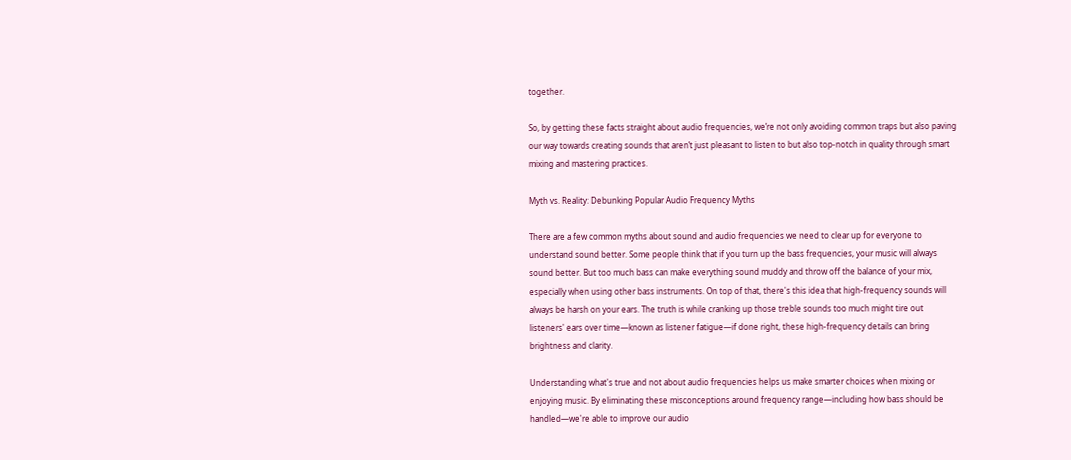together.

So, by getting these facts straight about audio frequencies, we’re not only avoiding common traps but also paving our way towards creating sounds that aren’t just pleasant to listen to but also top-notch in quality through smart mixing and mastering practices.

Myth vs. Reality: Debunking Popular Audio Frequency Myths

There are a few common myths about sound and audio frequencies we need to clear up for everyone to understand sound better. Some people think that if you turn up the bass frequencies, your music will always sound better. But too much bass can make everything sound muddy and throw off the balance of your mix, especially when using other bass instruments. On top of that, there's this idea that high-frequency sounds will always be harsh on your ears. The truth is while cranking up those treble sounds too much might tire out listeners' ears over time—known as listener fatigue—if done right, these high-frequency details can bring brightness and clarity.

Understanding what's true and not about audio frequencies helps us make smarter choices when mixing or enjoying music. By eliminating these misconceptions around frequency range—including how bass should be handled—we're able to improve our audio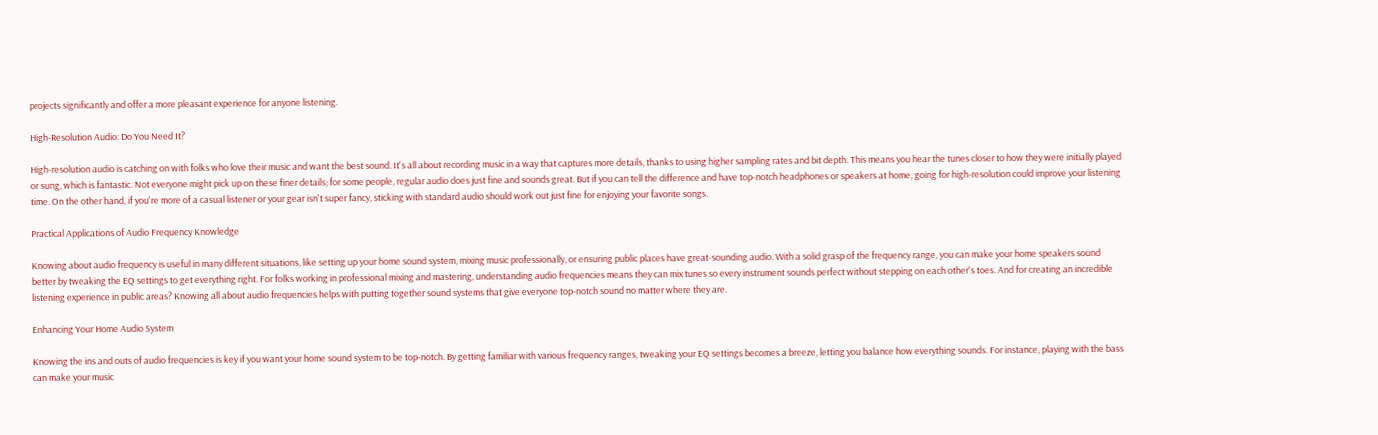projects significantly and offer a more pleasant experience for anyone listening.

High-Resolution Audio: Do You Need It?

High-resolution audio is catching on with folks who love their music and want the best sound. It's all about recording music in a way that captures more details, thanks to using higher sampling rates and bit depth. This means you hear the tunes closer to how they were initially played or sung, which is fantastic. Not everyone might pick up on these finer details; for some people, regular audio does just fine and sounds great. But if you can tell the difference and have top-notch headphones or speakers at home, going for high-resolution could improve your listening time. On the other hand, if you're more of a casual listener or your gear isn't super fancy, sticking with standard audio should work out just fine for enjoying your favorite songs.

Practical Applications of Audio Frequency Knowledge

Knowing about audio frequency is useful in many different situations, like setting up your home sound system, mixing music professionally, or ensuring public places have great-sounding audio. With a solid grasp of the frequency range, you can make your home speakers sound better by tweaking the EQ settings to get everything right. For folks working in professional mixing and mastering, understanding audio frequencies means they can mix tunes so every instrument sounds perfect without stepping on each other's toes. And for creating an incredible listening experience in public areas? Knowing all about audio frequencies helps with putting together sound systems that give everyone top-notch sound no matter where they are.

Enhancing Your Home Audio System

Knowing the ins and outs of audio frequencies is key if you want your home sound system to be top-notch. By getting familiar with various frequency ranges, tweaking your EQ settings becomes a breeze, letting you balance how everything sounds. For instance, playing with the bass can make your music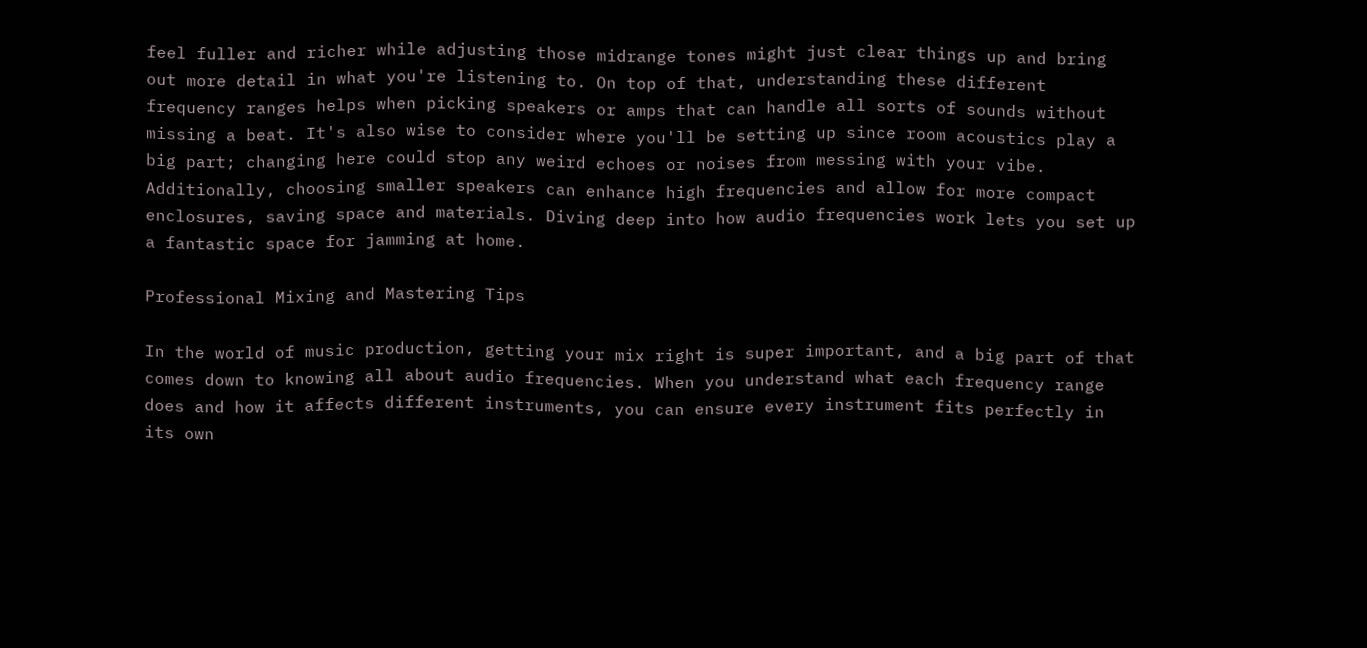feel fuller and richer while adjusting those midrange tones might just clear things up and bring out more detail in what you're listening to. On top of that, understanding these different frequency ranges helps when picking speakers or amps that can handle all sorts of sounds without missing a beat. It's also wise to consider where you'll be setting up since room acoustics play a big part; changing here could stop any weird echoes or noises from messing with your vibe. Additionally, choosing smaller speakers can enhance high frequencies and allow for more compact enclosures, saving space and materials. Diving deep into how audio frequencies work lets you set up a fantastic space for jamming at home.

Professional Mixing and Mastering Tips

In the world of music production, getting your mix right is super important, and a big part of that comes down to knowing all about audio frequencies. When you understand what each frequency range does and how it affects different instruments, you can ensure every instrument fits perfectly in its own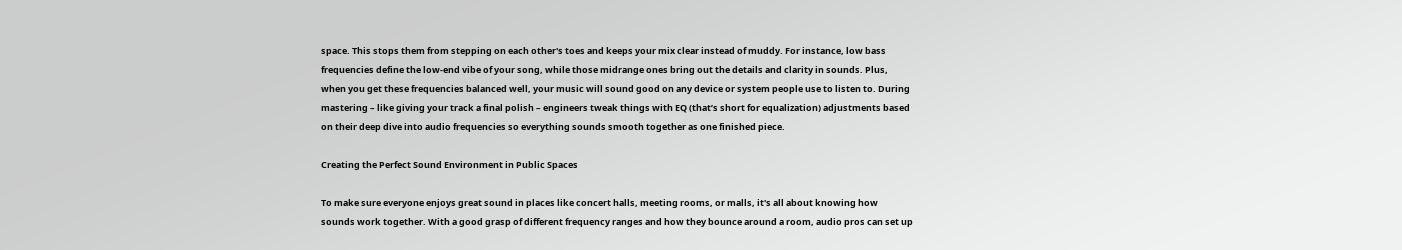space. This stops them from stepping on each other's toes and keeps your mix clear instead of muddy. For instance, low bass frequencies define the low-end vibe of your song, while those midrange ones bring out the details and clarity in sounds. Plus, when you get these frequencies balanced well, your music will sound good on any device or system people use to listen to. During mastering – like giving your track a final polish – engineers tweak things with EQ (that’s short for equalization) adjustments based on their deep dive into audio frequencies so everything sounds smooth together as one finished piece.

Creating the Perfect Sound Environment in Public Spaces

To make sure everyone enjoys great sound in places like concert halls, meeting rooms, or malls, it's all about knowing how sounds work together. With a good grasp of different frequency ranges and how they bounce around a room, audio pros can set up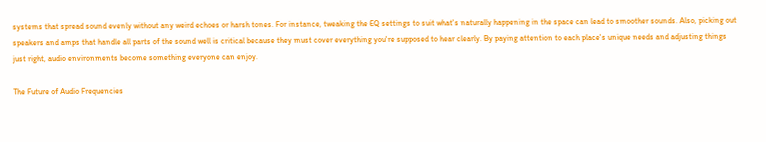systems that spread sound evenly without any weird echoes or harsh tones. For instance, tweaking the EQ settings to suit what's naturally happening in the space can lead to smoother sounds. Also, picking out speakers and amps that handle all parts of the sound well is critical because they must cover everything you're supposed to hear clearly. By paying attention to each place's unique needs and adjusting things just right, audio environments become something everyone can enjoy.

The Future of Audio Frequencies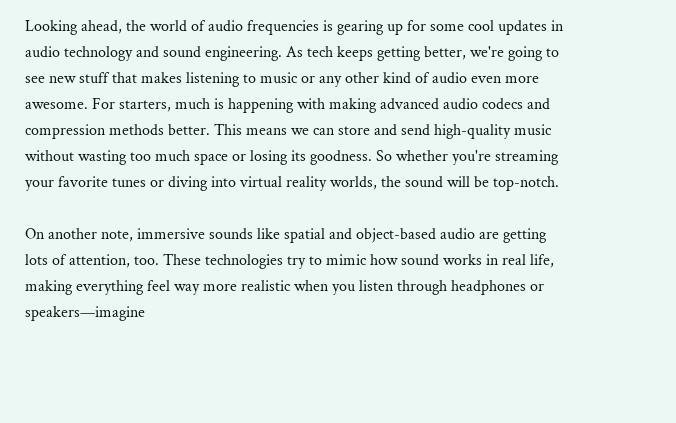Looking ahead, the world of audio frequencies is gearing up for some cool updates in audio technology and sound engineering. As tech keeps getting better, we're going to see new stuff that makes listening to music or any other kind of audio even more awesome. For starters, much is happening with making advanced audio codecs and compression methods better. This means we can store and send high-quality music without wasting too much space or losing its goodness. So whether you're streaming your favorite tunes or diving into virtual reality worlds, the sound will be top-notch.

On another note, immersive sounds like spatial and object-based audio are getting lots of attention, too. These technologies try to mimic how sound works in real life, making everything feel way more realistic when you listen through headphones or speakers—imagine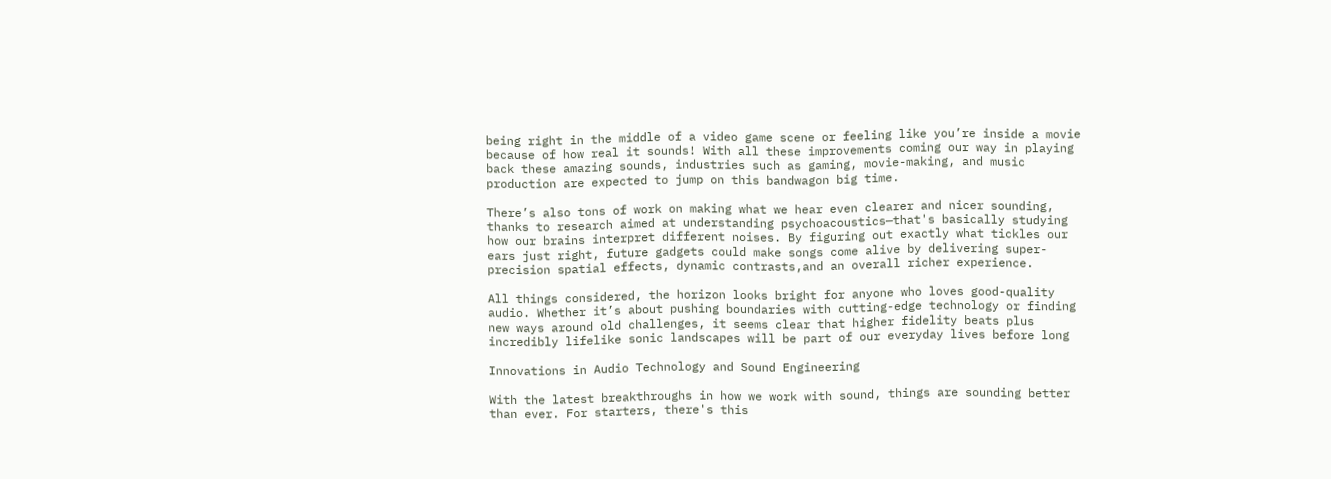being right in the middle of a video game scene or feeling like you’re inside a movie because of how real it sounds! With all these improvements coming our way in playing back these amazing sounds, industries such as gaming, movie-making, and music production are expected to jump on this bandwagon big time.

There’s also tons of work on making what we hear even clearer and nicer sounding, thanks to research aimed at understanding psychoacoustics—that's basically studying how our brains interpret different noises. By figuring out exactly what tickles our ears just right, future gadgets could make songs come alive by delivering super-precision spatial effects, dynamic contrasts,and an overall richer experience.

All things considered, the horizon looks bright for anyone who loves good-quality audio. Whether it’s about pushing boundaries with cutting-edge technology or finding new ways around old challenges, it seems clear that higher fidelity beats plus incredibly lifelike sonic landscapes will be part of our everyday lives before long

Innovations in Audio Technology and Sound Engineering

With the latest breakthroughs in how we work with sound, things are sounding better than ever. For starters, there's this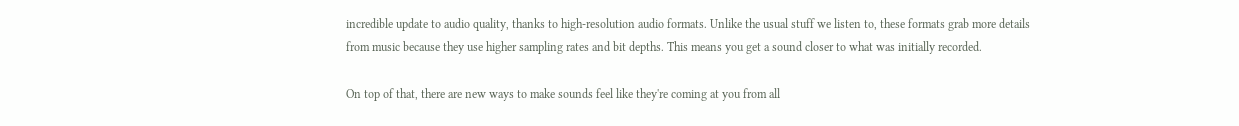incredible update to audio quality, thanks to high-resolution audio formats. Unlike the usual stuff we listen to, these formats grab more details from music because they use higher sampling rates and bit depths. This means you get a sound closer to what was initially recorded.

On top of that, there are new ways to make sounds feel like they're coming at you from all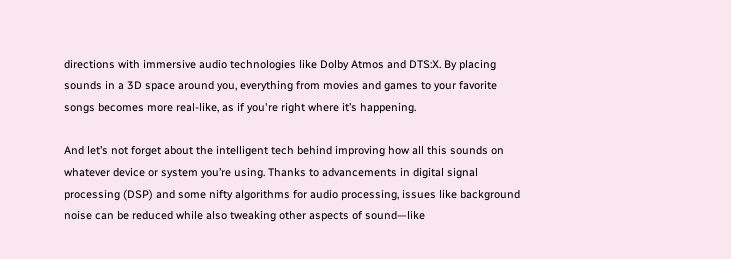directions with immersive audio technologies like Dolby Atmos and DTS:X. By placing sounds in a 3D space around you, everything from movies and games to your favorite songs becomes more real-like, as if you're right where it’s happening.

And let’s not forget about the intelligent tech behind improving how all this sounds on whatever device or system you’re using. Thanks to advancements in digital signal processing (DSP) and some nifty algorithms for audio processing, issues like background noise can be reduced while also tweaking other aspects of sound—like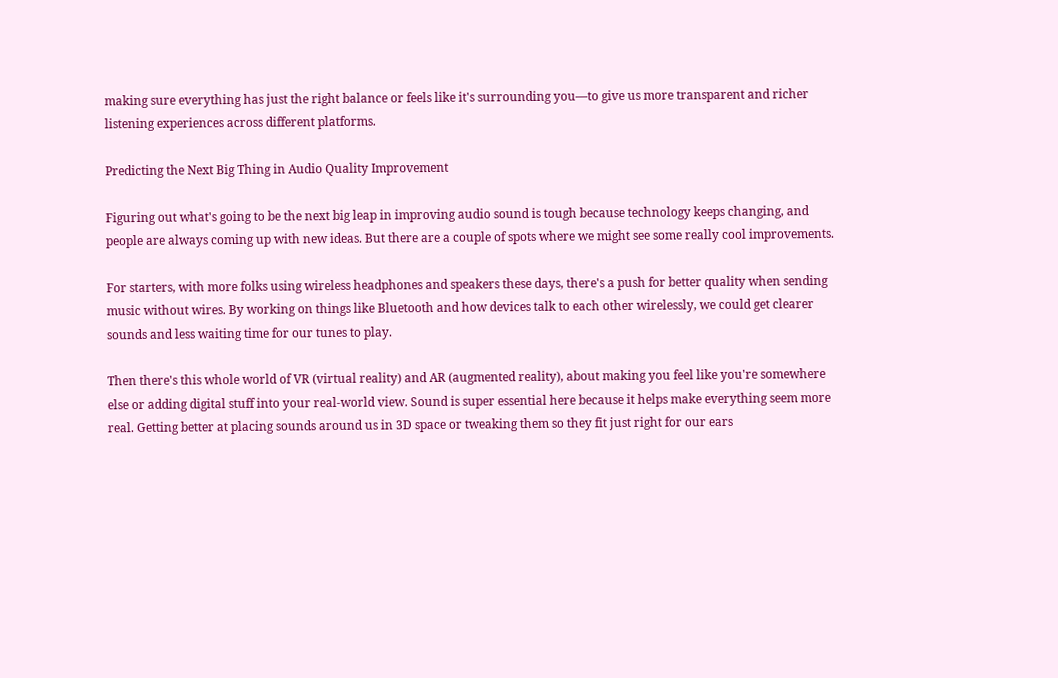making sure everything has just the right balance or feels like it's surrounding you—to give us more transparent and richer listening experiences across different platforms.

Predicting the Next Big Thing in Audio Quality Improvement

Figuring out what's going to be the next big leap in improving audio sound is tough because technology keeps changing, and people are always coming up with new ideas. But there are a couple of spots where we might see some really cool improvements.

For starters, with more folks using wireless headphones and speakers these days, there's a push for better quality when sending music without wires. By working on things like Bluetooth and how devices talk to each other wirelessly, we could get clearer sounds and less waiting time for our tunes to play.

Then there's this whole world of VR (virtual reality) and AR (augmented reality), about making you feel like you're somewhere else or adding digital stuff into your real-world view. Sound is super essential here because it helps make everything seem more real. Getting better at placing sounds around us in 3D space or tweaking them so they fit just right for our ears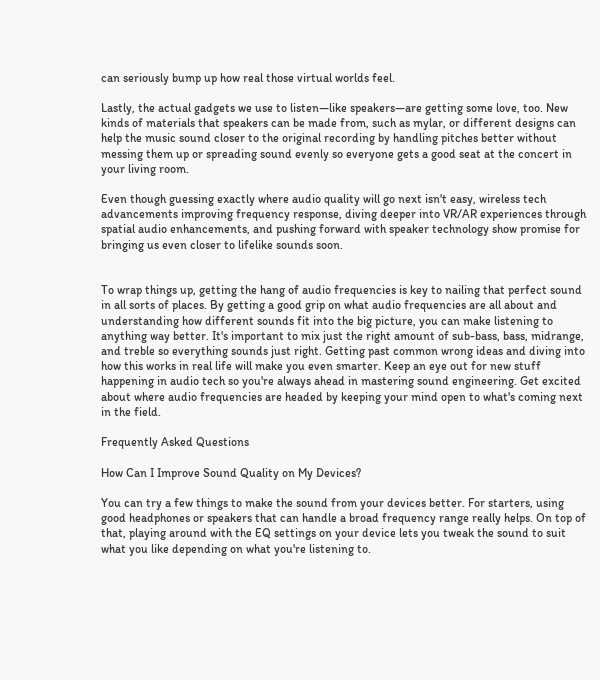can seriously bump up how real those virtual worlds feel.

Lastly, the actual gadgets we use to listen—like speakers—are getting some love, too. New kinds of materials that speakers can be made from, such as mylar, or different designs can help the music sound closer to the original recording by handling pitches better without messing them up or spreading sound evenly so everyone gets a good seat at the concert in your living room.

Even though guessing exactly where audio quality will go next isn't easy, wireless tech advancements improving frequency response, diving deeper into VR/AR experiences through spatial audio enhancements, and pushing forward with speaker technology show promise for bringing us even closer to lifelike sounds soon.


To wrap things up, getting the hang of audio frequencies is key to nailing that perfect sound in all sorts of places. By getting a good grip on what audio frequencies are all about and understanding how different sounds fit into the big picture, you can make listening to anything way better. It's important to mix just the right amount of sub-bass, bass, midrange, and treble so everything sounds just right. Getting past common wrong ideas and diving into how this works in real life will make you even smarter. Keep an eye out for new stuff happening in audio tech so you're always ahead in mastering sound engineering. Get excited about where audio frequencies are headed by keeping your mind open to what's coming next in the field.

Frequently Asked Questions

How Can I Improve Sound Quality on My Devices?

You can try a few things to make the sound from your devices better. For starters, using good headphones or speakers that can handle a broad frequency range really helps. On top of that, playing around with the EQ settings on your device lets you tweak the sound to suit what you like depending on what you're listening to.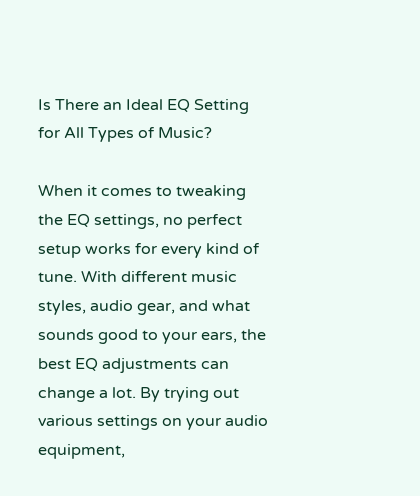Is There an Ideal EQ Setting for All Types of Music?

When it comes to tweaking the EQ settings, no perfect setup works for every kind of tune. With different music styles, audio gear, and what sounds good to your ears, the best EQ adjustments can change a lot. By trying out various settings on your audio equipment,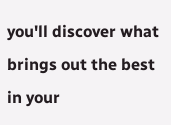you'll discover what brings out the best in your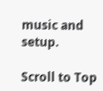music and setup.

Scroll to Top